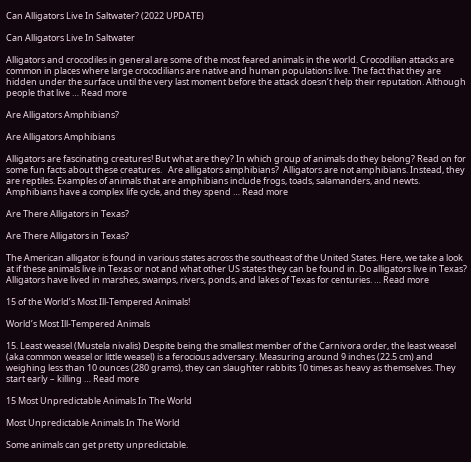Can Alligators Live In Saltwater? (2022 UPDATE)

Can Alligators Live In Saltwater

Alligators and crocodiles in general are some of the most feared animals in the world. Crocodilian attacks are common in places where large crocodilians are native and human populations live. The fact that they are hidden under the surface until the very last moment before the attack doesn’t help their reputation. Although people that live … Read more

Are Alligators Amphibians?

Are Alligators Amphibians

Alligators are fascinating creatures! But what are they? In which group of animals do they belong? Read on for some fun facts about these creatures.   Are alligators amphibians?  Alligators are not amphibians. Instead, they are reptiles. Examples of animals that are amphibians include frogs, toads, salamanders, and newts. Amphibians have a complex life cycle, and they spend … Read more

Are There Alligators in Texas?

Are There Alligators in Texas?

The American alligator is found in various states across the southeast of the United States. Here, we take a look at if these animals live in Texas or not and what other US states they can be found in. Do alligators live in Texas? Alligators have lived in marshes, swamps, rivers, ponds, and lakes of Texas for centuries. … Read more

15 of the World’s Most Ill-Tempered Animals!

World’s Most Ill-Tempered Animals

15. Least weasel (Mustela nivalis) Despite being the smallest member of the Carnivora order, the least weasel (aka common weasel or little weasel) is a ferocious adversary. Measuring around 9 inches (22.5 cm) and weighing less than 10 ounces (280 grams), they can slaughter rabbits 10 times as heavy as themselves. They start early – killing … Read more

15 Most Unpredictable Animals In The World

Most Unpredictable Animals In The World

Some animals can get pretty unpredictable.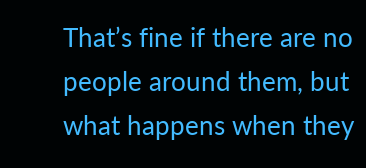That’s fine if there are no people around them, but what happens when they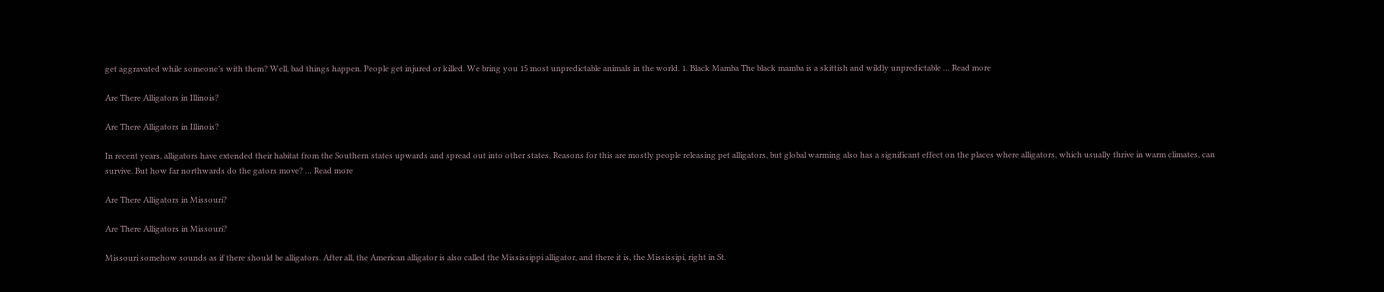get aggravated while someone’s with them? Well, bad things happen. People get injured or killed. We bring you 15 most unpredictable animals in the world. 1. Black Mamba The black mamba is a skittish and wildly unpredictable … Read more

Are There Alligators in Illinois?

Are There Alligators in Illinois?

In recent years, alligators have extended their habitat from the Southern states upwards and spread out into other states. Reasons for this are mostly people releasing pet alligators, but global warming also has a significant effect on the places where alligators, which usually thrive in warm climates, can survive. But how far northwards do the gators move? … Read more

Are There Alligators in Missouri?

Are There Alligators in Missouri?

Missouri somehow sounds as if there should be alligators. After all, the American alligator is also called the Mississippi alligator, and there it is, the Mississipi, right in St.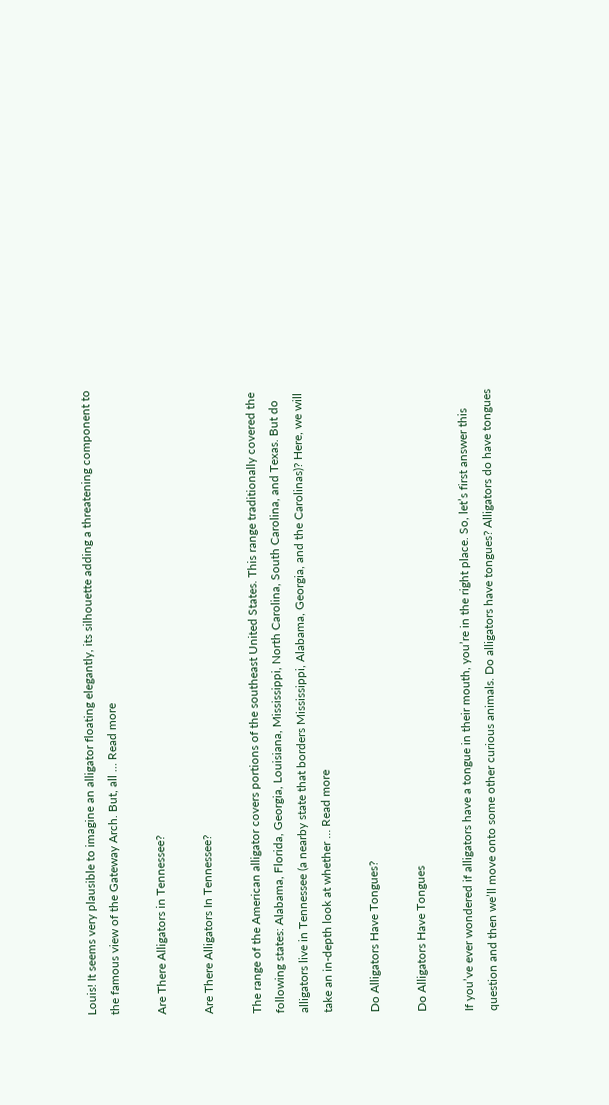Louis! It seems very plausible to imagine an alligator floating elegantly, its silhouette adding a threatening component to the famous view of the Gateway Arch. But, all … Read more

Are There Alligators in Tennessee?

Are There Alligators In Tennessee?

The range of the American alligator covers portions of the southeast United States. This range traditionally covered the following states: Alabama, Florida, Georgia, Louisiana, Mississippi, North Carolina, South Carolina, and Texas. But do alligators live in Tennessee (a nearby state that borders Mississippi, Alabama, Georgia, and the Carolinas)? Here, we will take an in-depth look at whether … Read more

Do Alligators Have Tongues?

Do Alligators Have Tongues

If you’ve ever wondered if alligators have a tongue in their mouth, you’re in the right place. So, let’s first answer this question and then we’ll move onto some other curious animals. Do alligators have tongues? Alligators do have tongues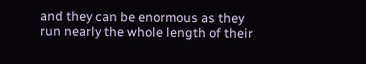and they can be enormous as they run nearly the whole length of their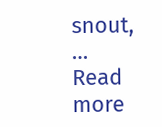snout, … Read more